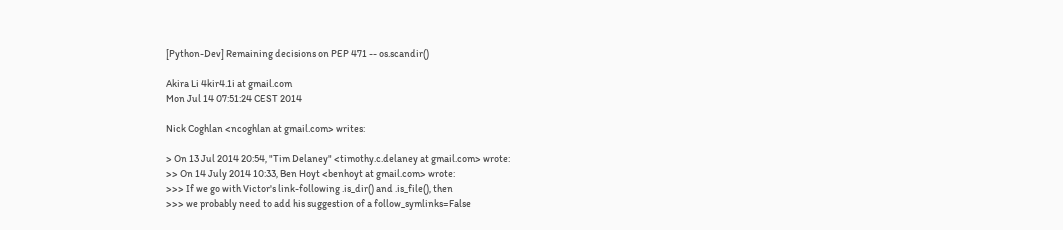[Python-Dev] Remaining decisions on PEP 471 -- os.scandir()

Akira Li 4kir4.1i at gmail.com
Mon Jul 14 07:51:24 CEST 2014

Nick Coghlan <ncoghlan at gmail.com> writes:

> On 13 Jul 2014 20:54, "Tim Delaney" <timothy.c.delaney at gmail.com> wrote:
>> On 14 July 2014 10:33, Ben Hoyt <benhoyt at gmail.com> wrote:
>>> If we go with Victor's link-following .is_dir() and .is_file(), then
>>> we probably need to add his suggestion of a follow_symlinks=False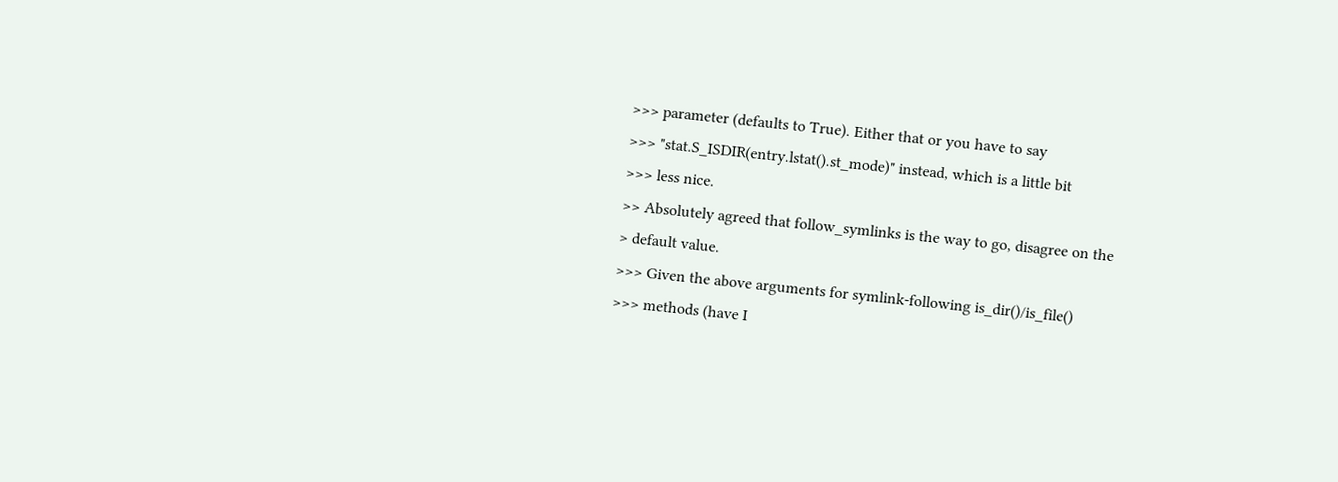>>> parameter (defaults to True). Either that or you have to say
>>> "stat.S_ISDIR(entry.lstat().st_mode)" instead, which is a little bit
>>> less nice.
>> Absolutely agreed that follow_symlinks is the way to go, disagree on the
> default value.
>>> Given the above arguments for symlink-following is_dir()/is_file()
>>> methods (have I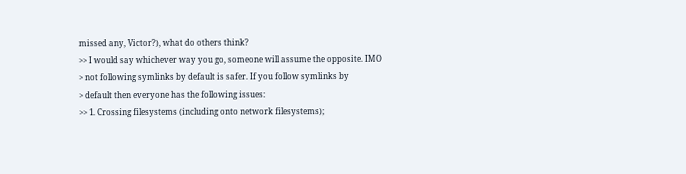missed any, Victor?), what do others think?
>> I would say whichever way you go, someone will assume the opposite. IMO
> not following symlinks by default is safer. If you follow symlinks by
> default then everyone has the following issues:
>> 1. Crossing filesystems (including onto network filesystems);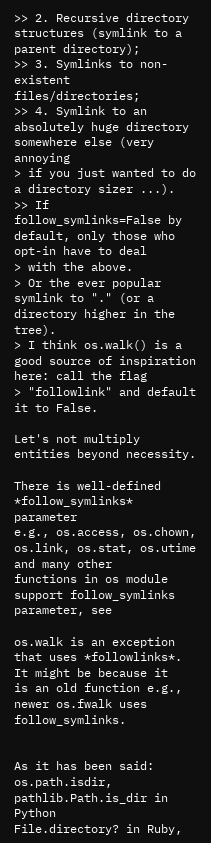>> 2. Recursive directory structures (symlink to a parent directory);
>> 3. Symlinks to non-existent files/directories;
>> 4. Symlink to an absolutely huge directory somewhere else (very annoying
> if you just wanted to do a directory sizer ...).
>> If follow_symlinks=False by default, only those who opt-in have to deal
> with the above.
> Or the ever popular symlink to "." (or a directory higher in the tree).
> I think os.walk() is a good source of inspiration here: call the flag
> "followlink" and default it to False.

Let's not multiply entities beyond necessity.

There is well-defined *follow_symlinks* parameter
e.g., os.access, os.chown, os.link, os.stat, os.utime and many other
functions in os module support follow_symlinks parameter, see

os.walk is an exception that uses *followlinks*. It might be because it
is an old function e.g., newer os.fwalk uses follow_symlinks.


As it has been said: os.path.isdir, pathlib.Path.is_dir in Python
File.directory? in Ruby,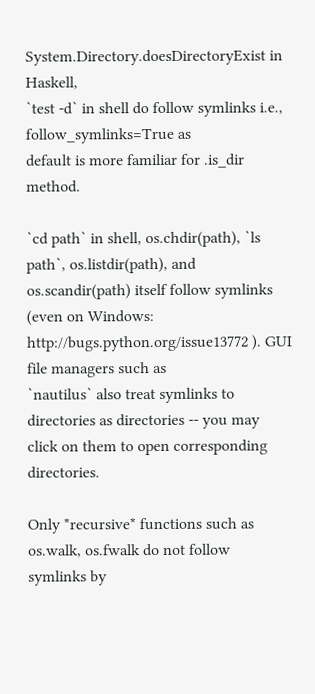System.Directory.doesDirectoryExist in Haskell,
`test -d` in shell do follow symlinks i.e., follow_symlinks=True as
default is more familiar for .is_dir method.

`cd path` in shell, os.chdir(path), `ls path`, os.listdir(path), and
os.scandir(path) itself follow symlinks (even on Windows:
http://bugs.python.org/issue13772 ). GUI file managers such as
`nautilus` also treat symlinks to directories as directories -- you may
click on them to open corresponding directories.

Only *recursive* functions such as os.walk, os.fwalk do not follow
symlinks by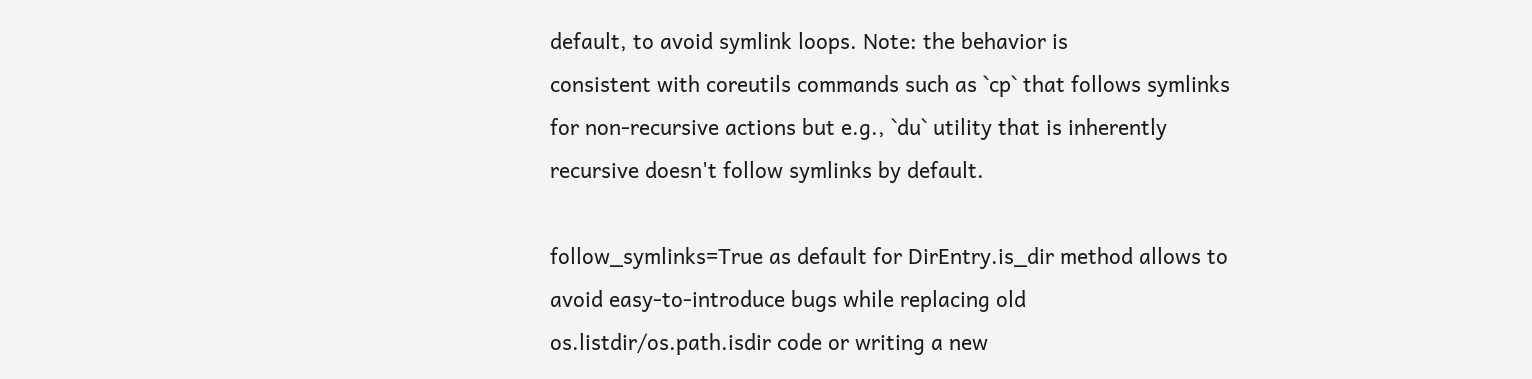default, to avoid symlink loops. Note: the behavior is
consistent with coreutils commands such as `cp` that follows symlinks
for non-recursive actions but e.g., `du` utility that is inherently
recursive doesn't follow symlinks by default.

follow_symlinks=True as default for DirEntry.is_dir method allows to
avoid easy-to-introduce bugs while replacing old
os.listdir/os.path.isdir code or writing a new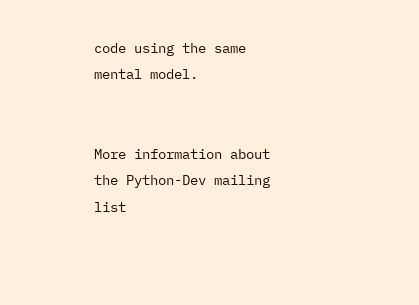code using the same
mental model.


More information about the Python-Dev mailing list